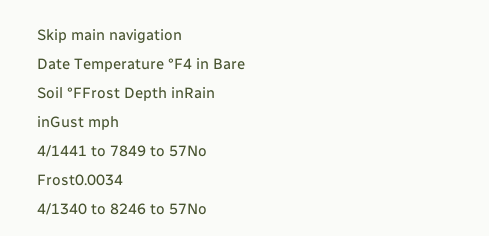Skip main navigation
Date Temperature °F4 in Bare Soil °FFrost Depth inRain inGust mph
4/1441 to 7849 to 57No Frost0.0034
4/1340 to 8246 to 57No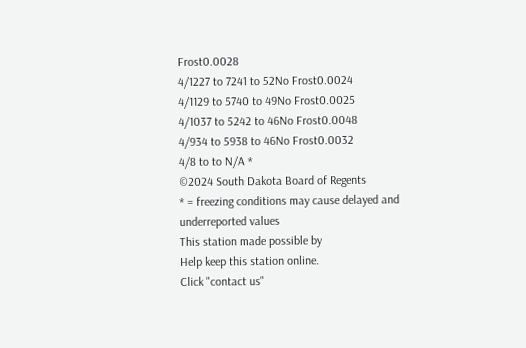Frost0.0028
4/1227 to 7241 to 52No Frost0.0024
4/1129 to 5740 to 49No Frost0.0025
4/1037 to 5242 to 46No Frost0.0048
4/934 to 5938 to 46No Frost0.0032
4/8 to to N/A *
©2024 South Dakota Board of Regents
* = freezing conditions may cause delayed and underreported values
This station made possible by
Help keep this station online.
Click "contact us"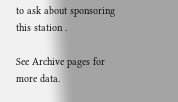to ask about sponsoring this station .

See Archive pages for more data.